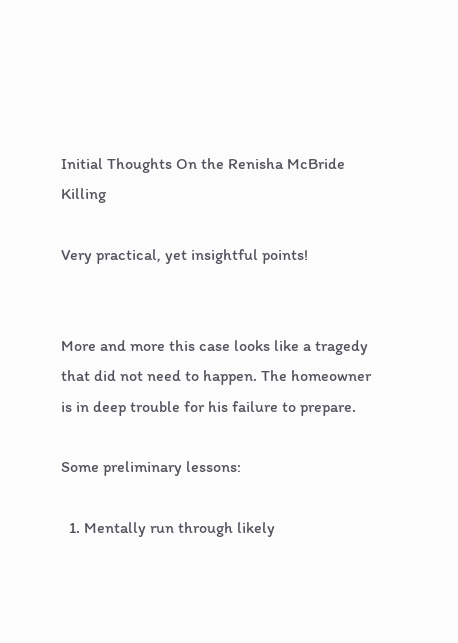Initial Thoughts On the Renisha McBride Killing

Very practical, yet insightful points!


More and more this case looks like a tragedy that did not need to happen. The homeowner is in deep trouble for his failure to prepare.

Some preliminary lessons:

  1. Mentally run through likely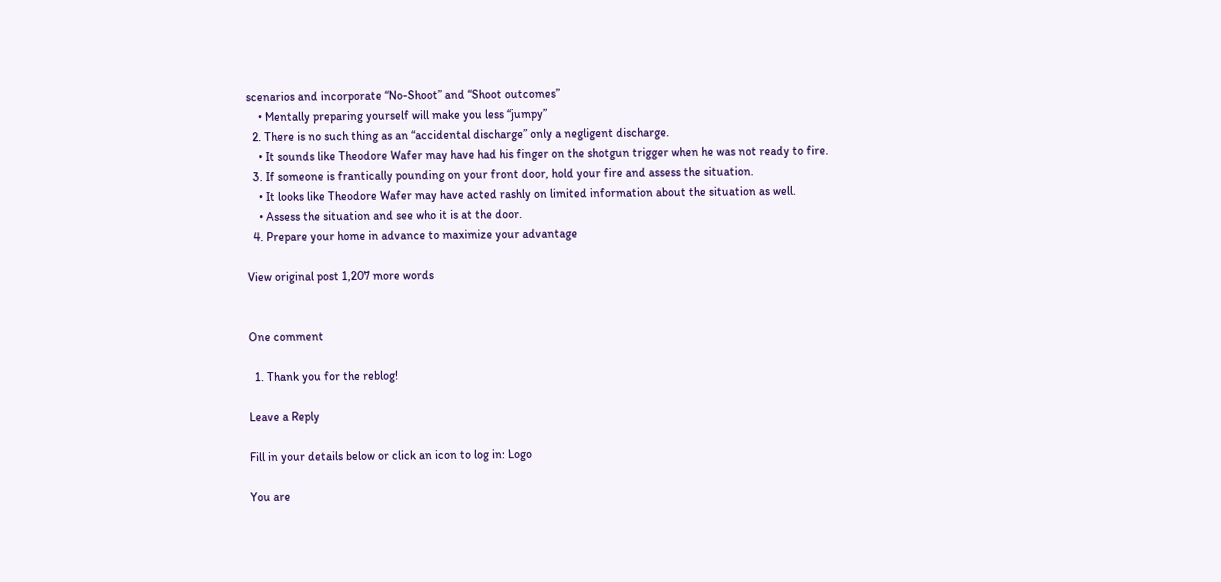scenarios and incorporate “No-Shoot” and “Shoot outcomes”
    • Mentally preparing yourself will make you less “jumpy”
  2. There is no such thing as an “accidental discharge” only a negligent discharge.
    • It sounds like Theodore Wafer may have had his finger on the shotgun trigger when he was not ready to fire.
  3. If someone is frantically pounding on your front door, hold your fire and assess the situation.
    • It looks like Theodore Wafer may have acted rashly on limited information about the situation as well.
    • Assess the situation and see who it is at the door.
  4. Prepare your home in advance to maximize your advantage

View original post 1,207 more words


One comment

  1. Thank you for the reblog!

Leave a Reply

Fill in your details below or click an icon to log in: Logo

You are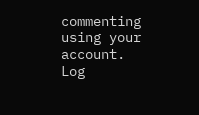commenting using your account. Log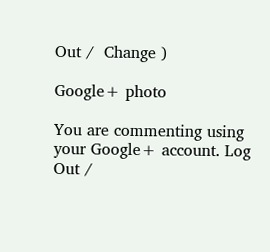Out /  Change )

Google+ photo

You are commenting using your Google+ account. Log Out /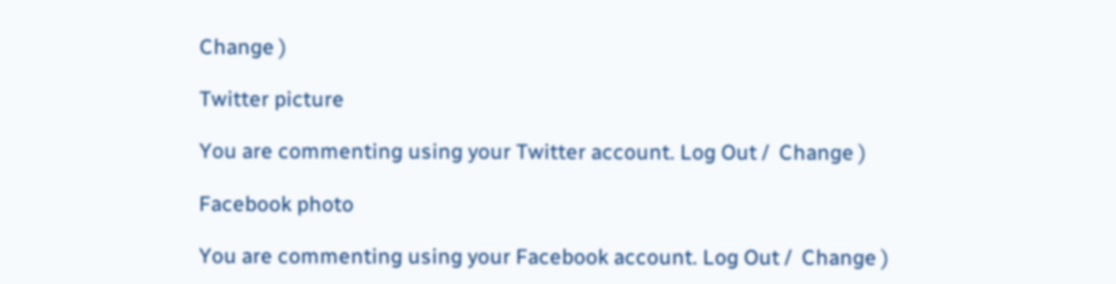Change )

Twitter picture

You are commenting using your Twitter account. Log Out /  Change )

Facebook photo

You are commenting using your Facebook account. Log Out /  Change )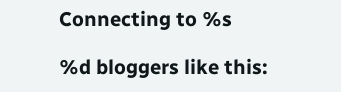Connecting to %s

%d bloggers like this: